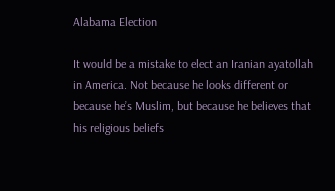Alabama Election

It would be a mistake to elect an Iranian ayatollah in America. Not because he looks different or because he’s Muslim, but because he believes that his religious beliefs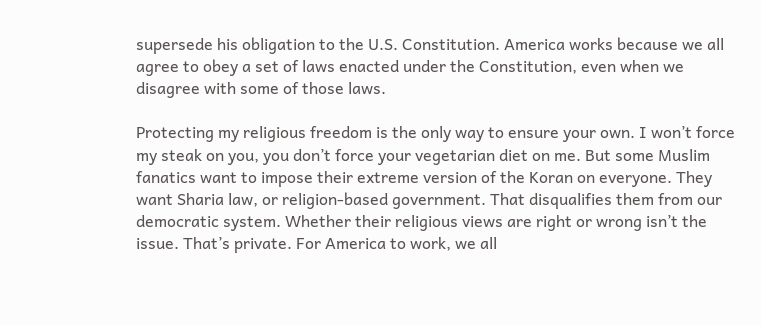supersede his obligation to the U.S. Constitution. America works because we all agree to obey a set of laws enacted under the Constitution, even when we disagree with some of those laws.

Protecting my religious freedom is the only way to ensure your own. I won’t force my steak on you, you don’t force your vegetarian diet on me. But some Muslim fanatics want to impose their extreme version of the Koran on everyone. They want Sharia law, or religion-based government. That disqualifies them from our democratic system. Whether their religious views are right or wrong isn’t the issue. That’s private. For America to work, we all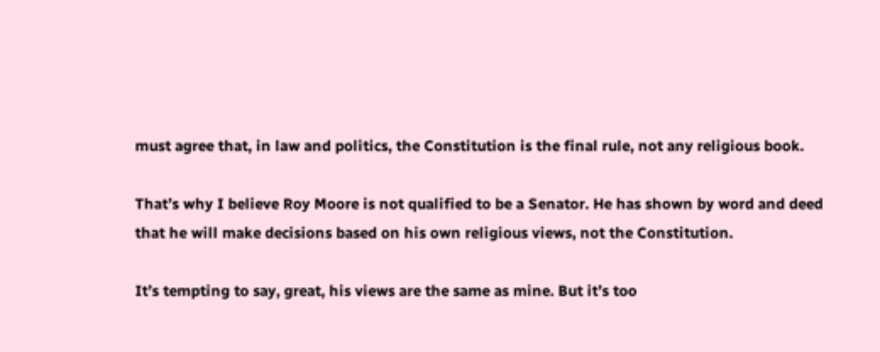must agree that, in law and politics, the Constitution is the final rule, not any religious book.

That’s why I believe Roy Moore is not qualified to be a Senator. He has shown by word and deed that he will make decisions based on his own religious views, not the Constitution.

It’s tempting to say, great, his views are the same as mine. But it’s too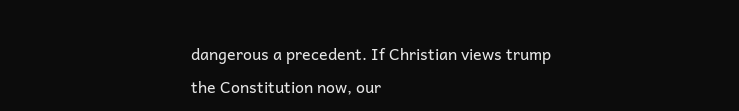dangerous a precedent. If Christian views trump the Constitution now, our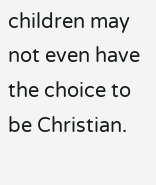children may not even have the choice to be Christian.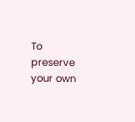To preserve your own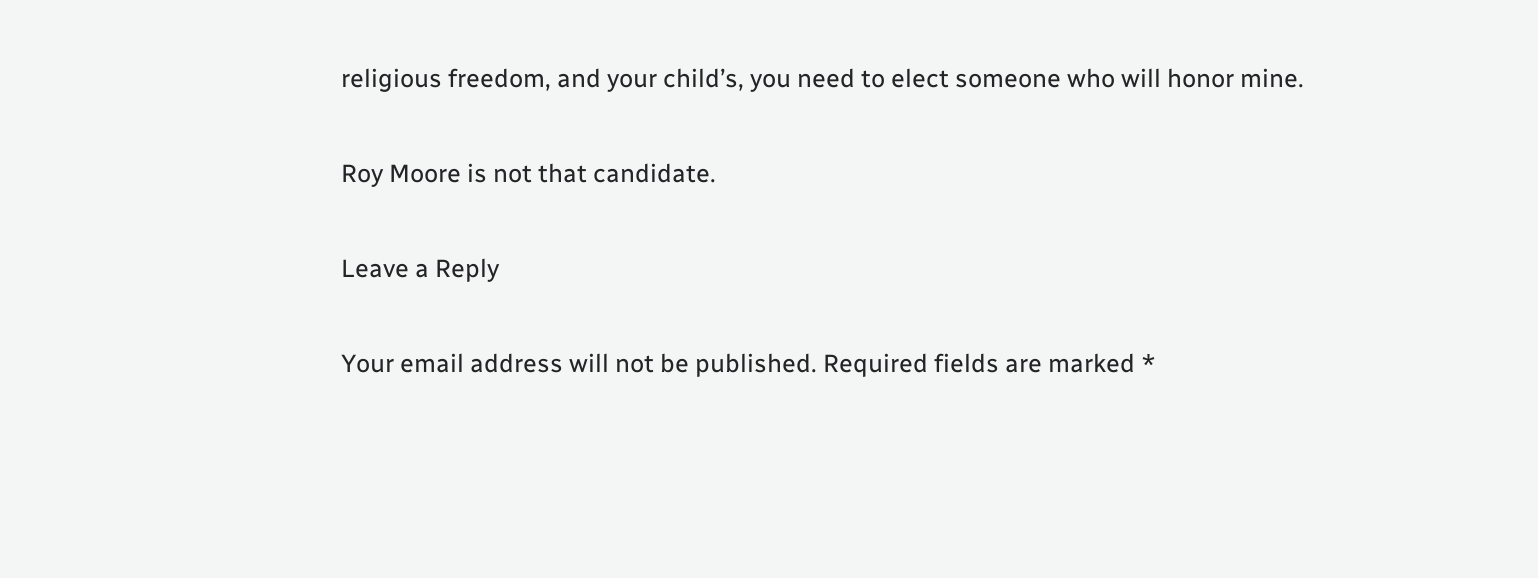religious freedom, and your child’s, you need to elect someone who will honor mine.

Roy Moore is not that candidate.

Leave a Reply

Your email address will not be published. Required fields are marked *